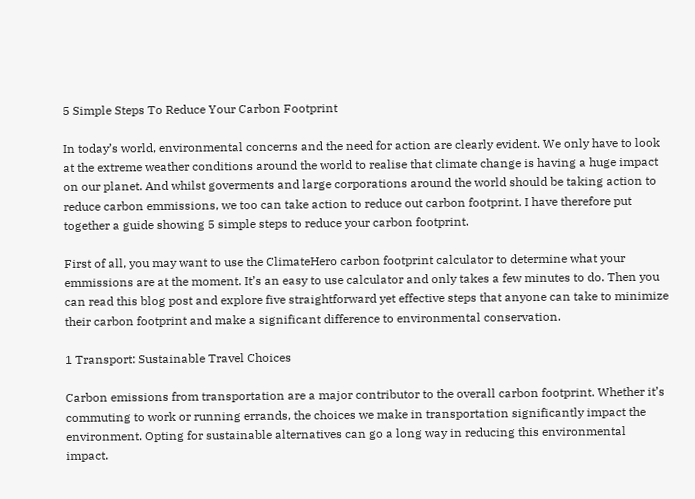5 Simple Steps To Reduce Your Carbon Footprint

In today’s world, environmental concerns and the need for action are clearly evident. We only have to look at the extreme weather conditions around the world to realise that climate change is having a huge impact on our planet. And whilst goverments and large corporations around the world should be taking action to reduce carbon emmissions, we too can take action to reduce out carbon footprint. I have therefore put together a guide showing 5 simple steps to reduce your carbon footprint.

First of all, you may want to use the ClimateHero carbon footprint calculator to determine what your emmissions are at the moment. It’s an easy to use calculator and only takes a few minutes to do. Then you can read this blog post and explore five straightforward yet effective steps that anyone can take to minimize their carbon footprint and make a significant difference to environmental conservation.

1 Transport: Sustainable Travel Choices

Carbon emissions from transportation are a major contributor to the overall carbon footprint. Whether it’s commuting to work or running errands, the choices we make in transportation significantly impact the environment. Opting for sustainable alternatives can go a long way in reducing this environmental impact.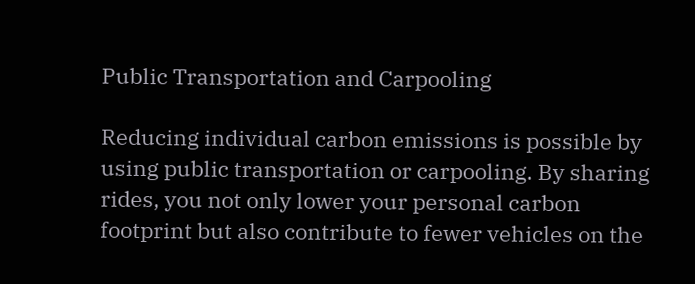Public Transportation and Carpooling

Reducing individual carbon emissions is possible by using public transportation or carpooling. By sharing rides, you not only lower your personal carbon footprint but also contribute to fewer vehicles on the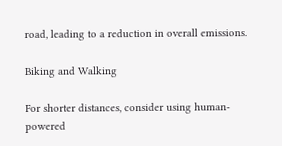road, leading to a reduction in overall emissions.

Biking and Walking

For shorter distances, consider using human-powered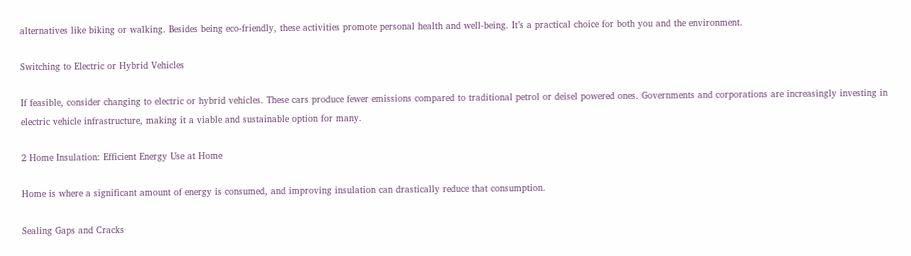alternatives like biking or walking. Besides being eco-friendly, these activities promote personal health and well-being. It’s a practical choice for both you and the environment.

Switching to Electric or Hybrid Vehicles

If feasible, consider changing to electric or hybrid vehicles. These cars produce fewer emissions compared to traditional petrol or deisel powered ones. Governments and corporations are increasingly investing in electric vehicle infrastructure, making it a viable and sustainable option for many.

2 Home Insulation: Efficient Energy Use at Home

Home is where a significant amount of energy is consumed, and improving insulation can drastically reduce that consumption.

Sealing Gaps and Cracks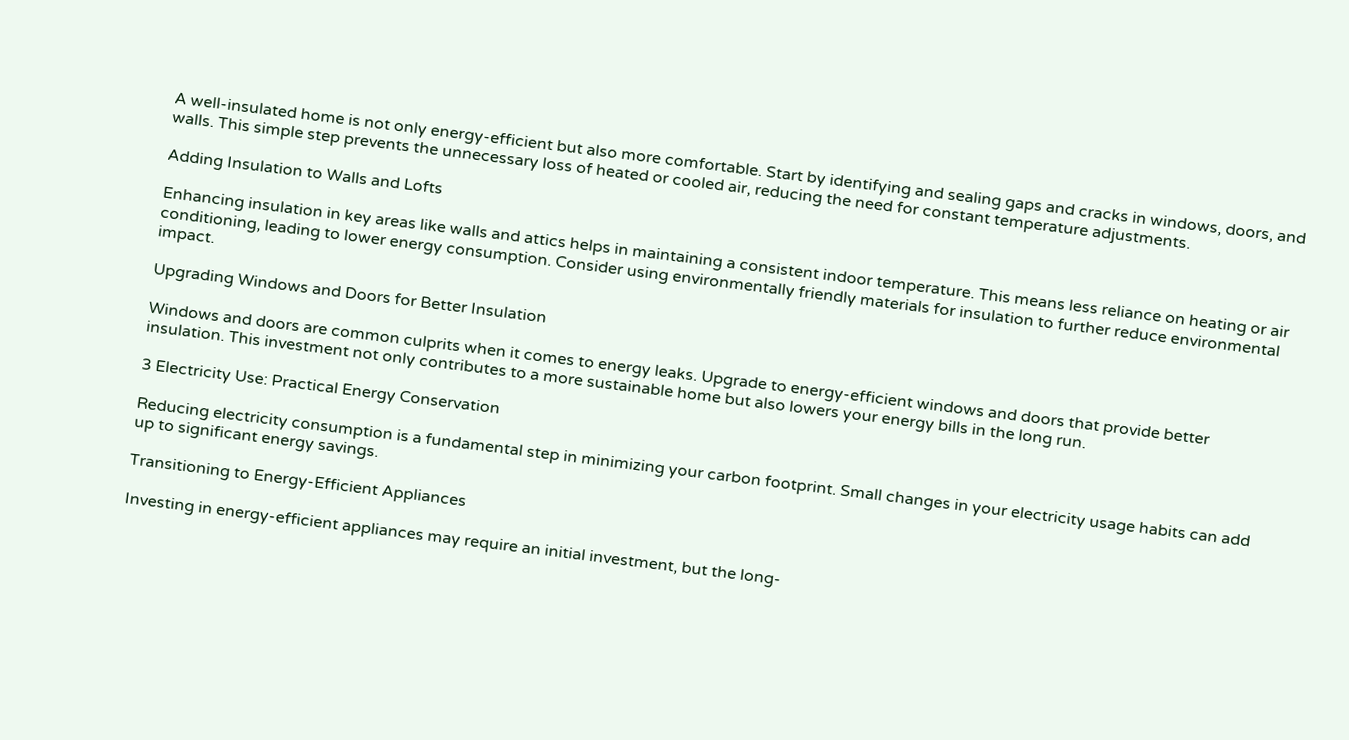A well-insulated home is not only energy-efficient but also more comfortable. Start by identifying and sealing gaps and cracks in windows, doors, and walls. This simple step prevents the unnecessary loss of heated or cooled air, reducing the need for constant temperature adjustments.

Adding Insulation to Walls and Lofts

Enhancing insulation in key areas like walls and attics helps in maintaining a consistent indoor temperature. This means less reliance on heating or air conditioning, leading to lower energy consumption. Consider using environmentally friendly materials for insulation to further reduce environmental impact.

Upgrading Windows and Doors for Better Insulation

Windows and doors are common culprits when it comes to energy leaks. Upgrade to energy-efficient windows and doors that provide better insulation. This investment not only contributes to a more sustainable home but also lowers your energy bills in the long run.

3 Electricity Use: Practical Energy Conservation

Reducing electricity consumption is a fundamental step in minimizing your carbon footprint. Small changes in your electricity usage habits can add up to significant energy savings.

Transitioning to Energy-Efficient Appliances

Investing in energy-efficient appliances may require an initial investment, but the long-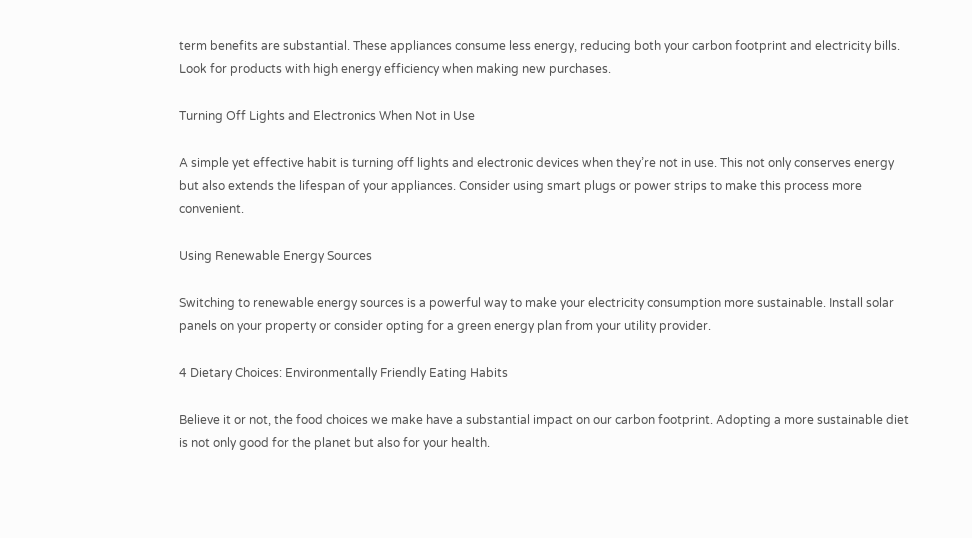term benefits are substantial. These appliances consume less energy, reducing both your carbon footprint and electricity bills. Look for products with high energy efficiency when making new purchases.

Turning Off Lights and Electronics When Not in Use

A simple yet effective habit is turning off lights and electronic devices when they’re not in use. This not only conserves energy but also extends the lifespan of your appliances. Consider using smart plugs or power strips to make this process more convenient.

Using Renewable Energy Sources

Switching to renewable energy sources is a powerful way to make your electricity consumption more sustainable. Install solar panels on your property or consider opting for a green energy plan from your utility provider.

4 Dietary Choices: Environmentally Friendly Eating Habits

Believe it or not, the food choices we make have a substantial impact on our carbon footprint. Adopting a more sustainable diet is not only good for the planet but also for your health.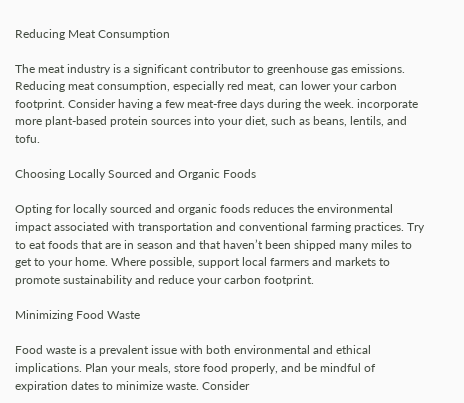Reducing Meat Consumption

The meat industry is a significant contributor to greenhouse gas emissions. Reducing meat consumption, especially red meat, can lower your carbon footprint. Consider having a few meat-free days during the week. incorporate more plant-based protein sources into your diet, such as beans, lentils, and tofu.

Choosing Locally Sourced and Organic Foods

Opting for locally sourced and organic foods reduces the environmental impact associated with transportation and conventional farming practices. Try to eat foods that are in season and that haven’t been shipped many miles to get to your home. Where possible, support local farmers and markets to promote sustainability and reduce your carbon footprint.

Minimizing Food Waste

Food waste is a prevalent issue with both environmental and ethical implications. Plan your meals, store food properly, and be mindful of expiration dates to minimize waste. Consider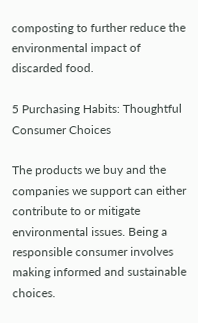composting to further reduce the environmental impact of discarded food.

5 Purchasing Habits: Thoughtful Consumer Choices

The products we buy and the companies we support can either contribute to or mitigate environmental issues. Being a responsible consumer involves making informed and sustainable choices.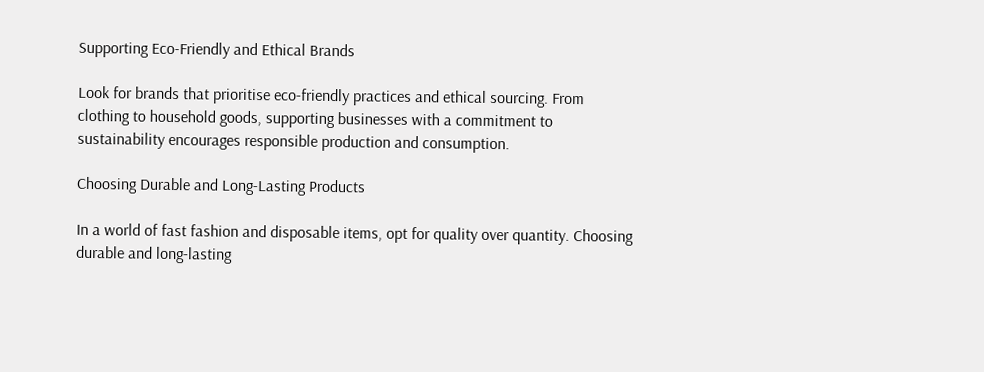Supporting Eco-Friendly and Ethical Brands

Look for brands that prioritise eco-friendly practices and ethical sourcing. From clothing to household goods, supporting businesses with a commitment to sustainability encourages responsible production and consumption.

Choosing Durable and Long-Lasting Products

In a world of fast fashion and disposable items, opt for quality over quantity. Choosing durable and long-lasting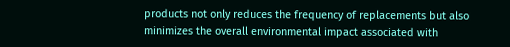products not only reduces the frequency of replacements but also minimizes the overall environmental impact associated with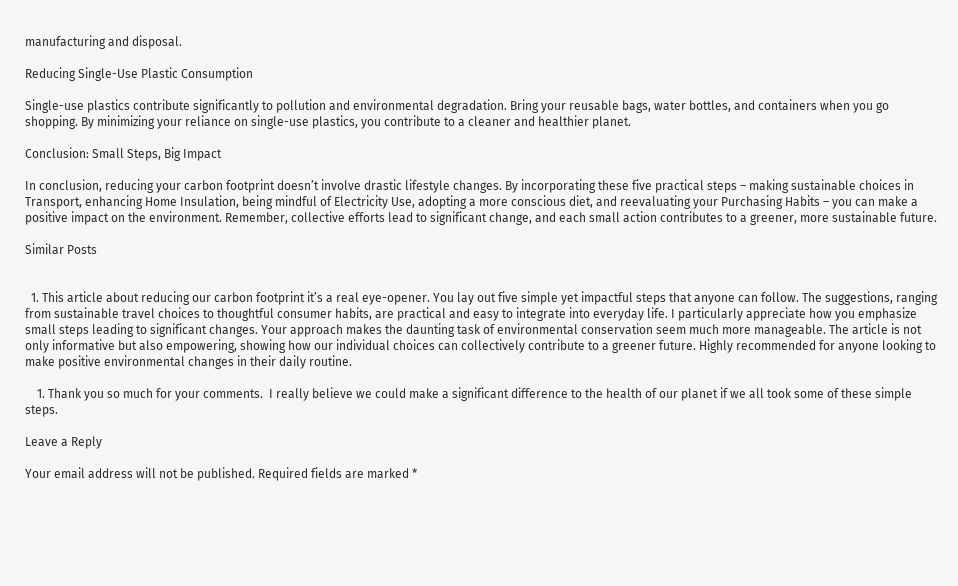manufacturing and disposal.

Reducing Single-Use Plastic Consumption

Single-use plastics contribute significantly to pollution and environmental degradation. Bring your reusable bags, water bottles, and containers when you go shopping. By minimizing your reliance on single-use plastics, you contribute to a cleaner and healthier planet.

Conclusion: Small Steps, Big Impact

In conclusion, reducing your carbon footprint doesn’t involve drastic lifestyle changes. By incorporating these five practical steps – making sustainable choices in Transport, enhancing Home Insulation, being mindful of Electricity Use, adopting a more conscious diet, and reevaluating your Purchasing Habits – you can make a positive impact on the environment. Remember, collective efforts lead to significant change, and each small action contributes to a greener, more sustainable future.

Similar Posts


  1. This article about reducing our carbon footprint it’s a real eye-opener. You lay out five simple yet impactful steps that anyone can follow. The suggestions, ranging from sustainable travel choices to thoughtful consumer habits, are practical and easy to integrate into everyday life. I particularly appreciate how you emphasize small steps leading to significant changes. Your approach makes the daunting task of environmental conservation seem much more manageable. The article is not only informative but also empowering, showing how our individual choices can collectively contribute to a greener future. Highly recommended for anyone looking to make positive environmental changes in their daily routine.

    1. Thank you so much for your comments.  I really believe we could make a significant difference to the health of our planet if we all took some of these simple steps.

Leave a Reply

Your email address will not be published. Required fields are marked *